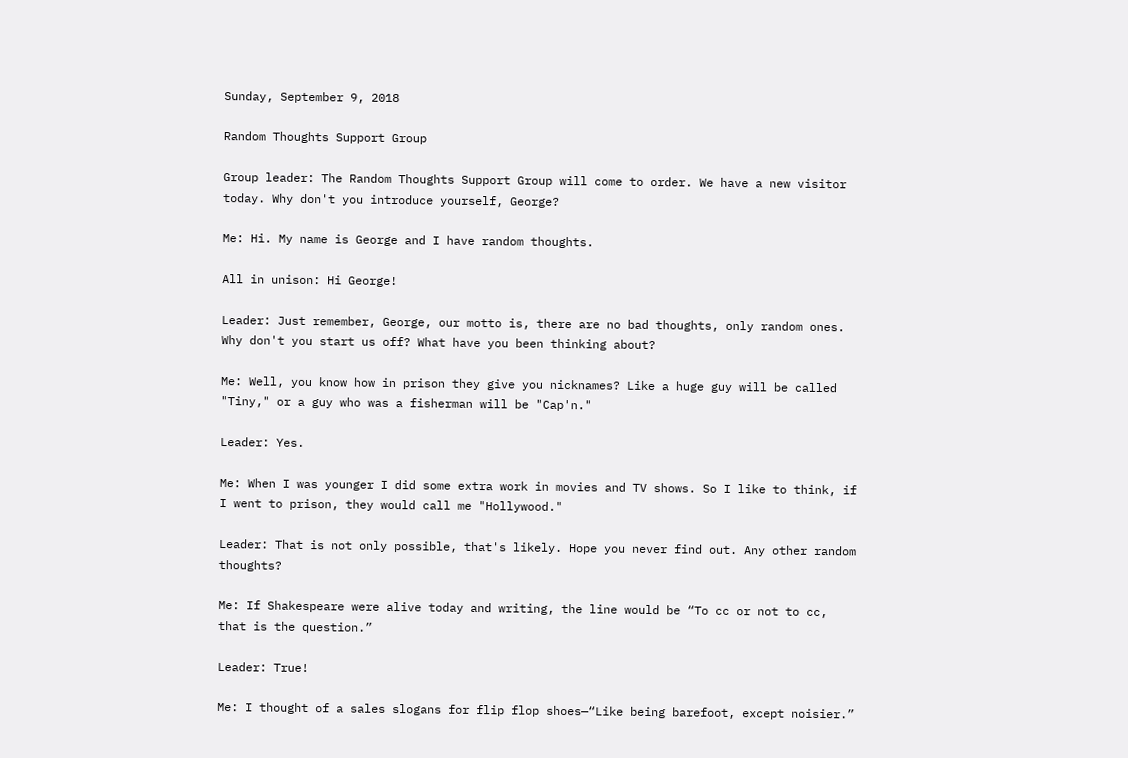Sunday, September 9, 2018

Random Thoughts Support Group

Group leader: The Random Thoughts Support Group will come to order. We have a new visitor today. Why don't you introduce yourself, George?

Me: Hi. My name is George and I have random thoughts.

All in unison: Hi George!

Leader: Just remember, George, our motto is, there are no bad thoughts, only random ones. Why don't you start us off? What have you been thinking about?

Me: Well, you know how in prison they give you nicknames? Like a huge guy will be called "Tiny," or a guy who was a fisherman will be "Cap'n."

Leader: Yes.

Me: When I was younger I did some extra work in movies and TV shows. So I like to think, if I went to prison, they would call me "Hollywood."

Leader: That is not only possible, that's likely. Hope you never find out. Any other random thoughts?

Me: If Shakespeare were alive today and writing, the line would be “To cc or not to cc, that is the question.”

Leader: True!

Me: I thought of a sales slogans for flip flop shoes—“Like being barefoot, except noisier.”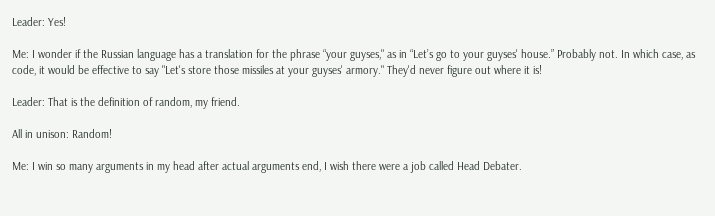Leader: Yes!

Me: I wonder if the Russian language has a translation for the phrase “your guyses," as in “Let’s go to your guyses' house.” Probably not. In which case, as code, it would be effective to say "Let's store those missiles at your guyses' armory." They'd never figure out where it is!

Leader: That is the definition of random, my friend.

All in unison: Random!

Me: I win so many arguments in my head after actual arguments end, I wish there were a job called Head Debater.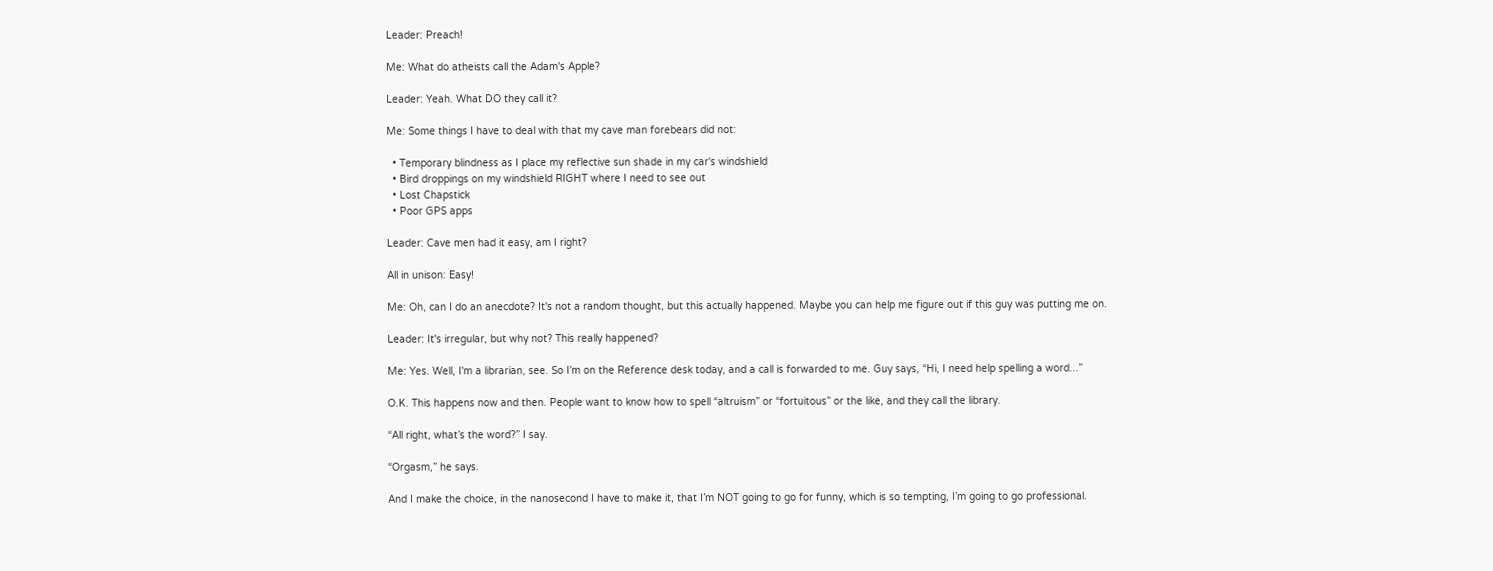Leader: Preach!

Me: What do atheists call the Adam's Apple?

Leader: Yeah. What DO they call it?

Me: Some things I have to deal with that my cave man forebears did not:

  • Temporary blindness as I place my reflective sun shade in my car's windshield
  • Bird droppings on my windshield RIGHT where I need to see out
  • Lost Chapstick
  • Poor GPS apps

Leader: Cave men had it easy, am I right?

All in unison: Easy!

Me: Oh, can I do an anecdote? It's not a random thought, but this actually happened. Maybe you can help me figure out if this guy was putting me on.

Leader: It's irregular, but why not? This really happened?

Me: Yes. Well, I'm a librarian, see. So I’m on the Reference desk today, and a call is forwarded to me. Guy says, “Hi, I need help spelling a word...”

O.K. This happens now and then. People want to know how to spell “altruism” or “fortuitous” or the like, and they call the library.

“All right, what’s the word?” I say.

“Orgasm,” he says.

And I make the choice, in the nanosecond I have to make it, that I’m NOT going to go for funny, which is so tempting, I’m going to go professional.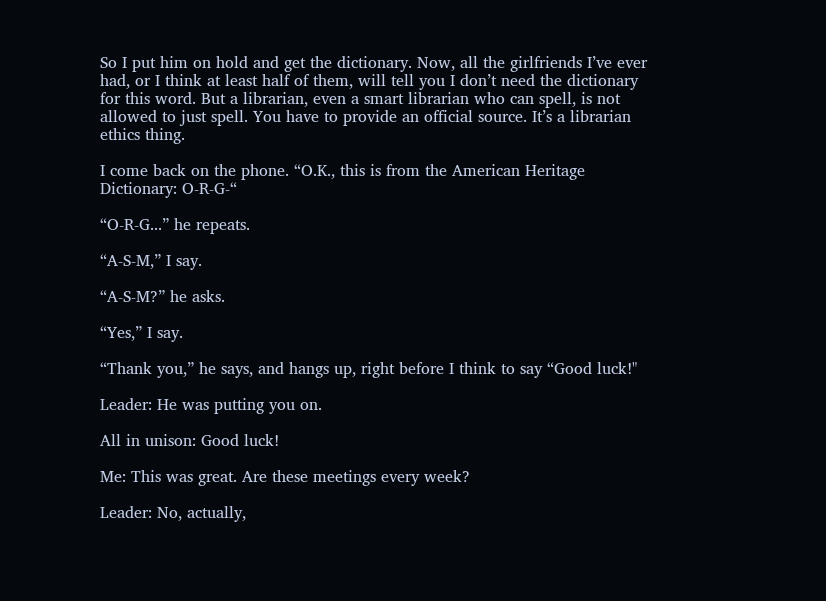So I put him on hold and get the dictionary. Now, all the girlfriends I’ve ever had, or I think at least half of them, will tell you I don’t need the dictionary for this word. But a librarian, even a smart librarian who can spell, is not allowed to just spell. You have to provide an official source. It’s a librarian ethics thing.

I come back on the phone. “O.K., this is from the American Heritage Dictionary: O-R-G-“

“O-R-G...” he repeats.

“A-S-M,” I say.

“A-S-M?” he asks.

“Yes,” I say.

“Thank you,” he says, and hangs up, right before I think to say “Good luck!"

Leader: He was putting you on.

All in unison: Good luck!

Me: This was great. Are these meetings every week?

Leader: No, actually,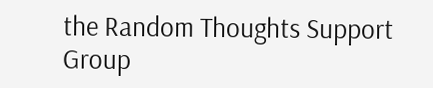the Random Thoughts Support Group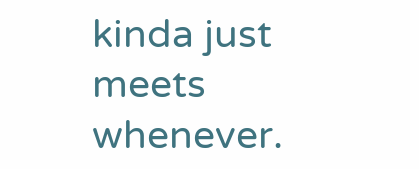kinda just meets whenever.